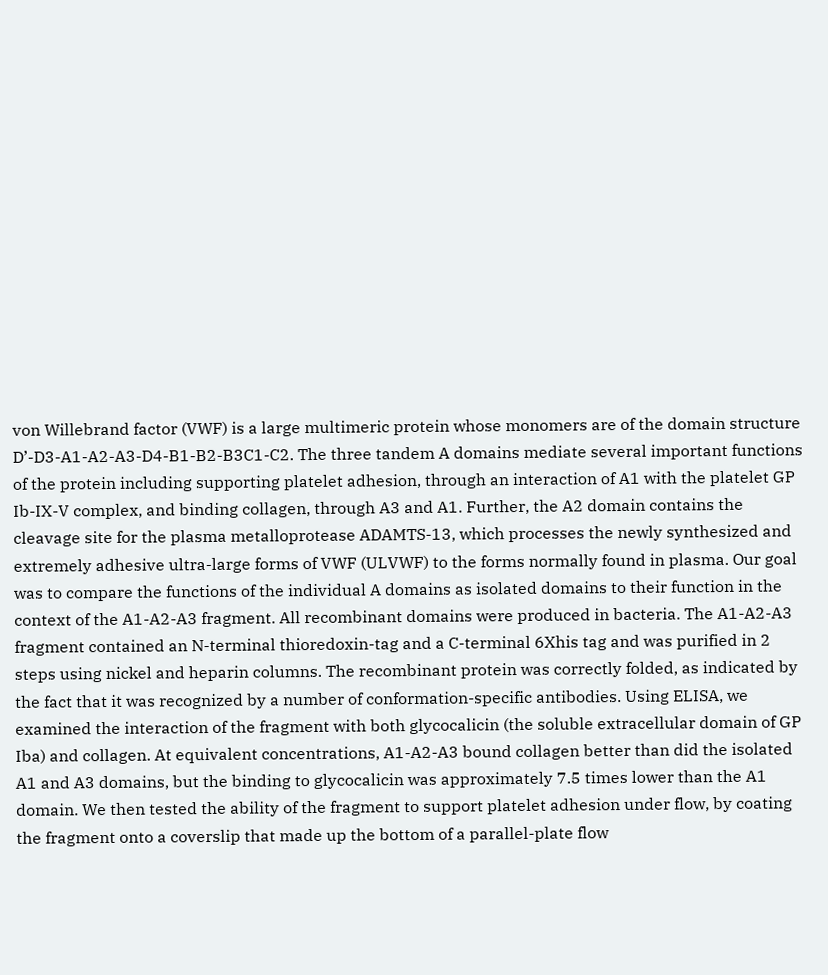von Willebrand factor (VWF) is a large multimeric protein whose monomers are of the domain structure D’-D3-A1-A2-A3-D4-B1-B2-B3C1-C2. The three tandem A domains mediate several important functions of the protein including supporting platelet adhesion, through an interaction of A1 with the platelet GP Ib-IX-V complex, and binding collagen, through A3 and A1. Further, the A2 domain contains the cleavage site for the plasma metalloprotease ADAMTS-13, which processes the newly synthesized and extremely adhesive ultra-large forms of VWF (ULVWF) to the forms normally found in plasma. Our goal was to compare the functions of the individual A domains as isolated domains to their function in the context of the A1-A2-A3 fragment. All recombinant domains were produced in bacteria. The A1-A2-A3 fragment contained an N-terminal thioredoxin-tag and a C-terminal 6Xhis tag and was purified in 2 steps using nickel and heparin columns. The recombinant protein was correctly folded, as indicated by the fact that it was recognized by a number of conformation-specific antibodies. Using ELISA, we examined the interaction of the fragment with both glycocalicin (the soluble extracellular domain of GP Iba) and collagen. At equivalent concentrations, A1-A2-A3 bound collagen better than did the isolated A1 and A3 domains, but the binding to glycocalicin was approximately 7.5 times lower than the A1 domain. We then tested the ability of the fragment to support platelet adhesion under flow, by coating the fragment onto a coverslip that made up the bottom of a parallel-plate flow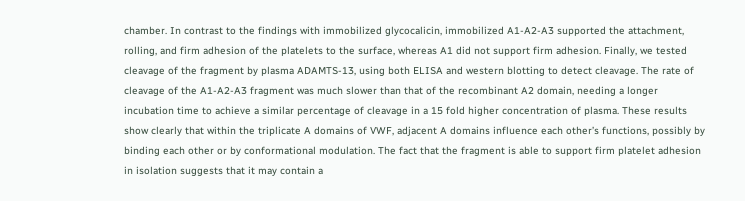chamber. In contrast to the findings with immobilized glycocalicin, immobilized A1-A2-A3 supported the attachment, rolling, and firm adhesion of the platelets to the surface, whereas A1 did not support firm adhesion. Finally, we tested cleavage of the fragment by plasma ADAMTS-13, using both ELISA and western blotting to detect cleavage. The rate of cleavage of the A1-A2-A3 fragment was much slower than that of the recombinant A2 domain, needing a longer incubation time to achieve a similar percentage of cleavage in a 15 fold higher concentration of plasma. These results show clearly that within the triplicate A domains of VWF, adjacent A domains influence each other’s functions, possibly by binding each other or by conformational modulation. The fact that the fragment is able to support firm platelet adhesion in isolation suggests that it may contain a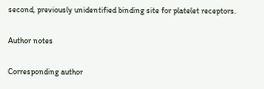second, previously unidentified binding site for platelet receptors.

Author notes

Corresponding author